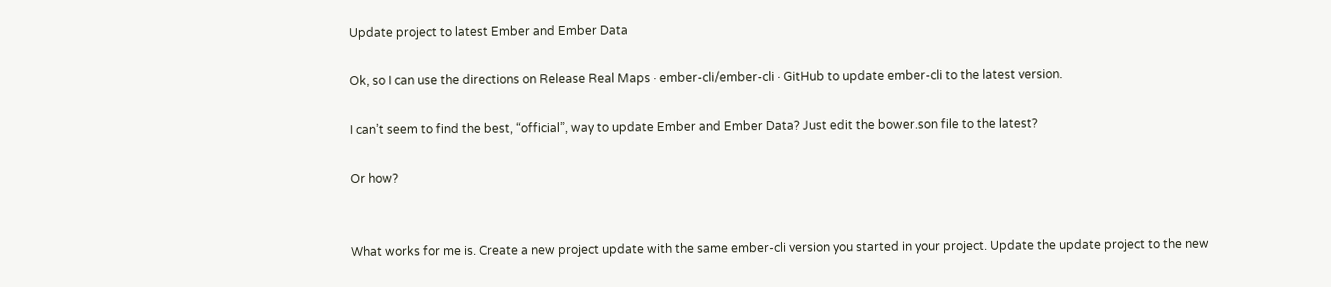Update project to latest Ember and Ember Data

Ok, so I can use the directions on Release Real Maps · ember-cli/ember-cli · GitHub to update ember-cli to the latest version.

I can’t seem to find the best, “official”, way to update Ember and Ember Data? Just edit the bower.son file to the latest?

Or how?


What works for me is. Create a new project update with the same ember-cli version you started in your project. Update the update project to the new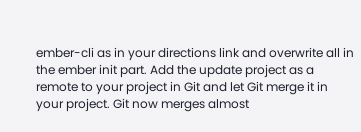ember-cli as in your directions link and overwrite all in the ember init part. Add the update project as a remote to your project in Git and let Git merge it in your project. Git now merges almost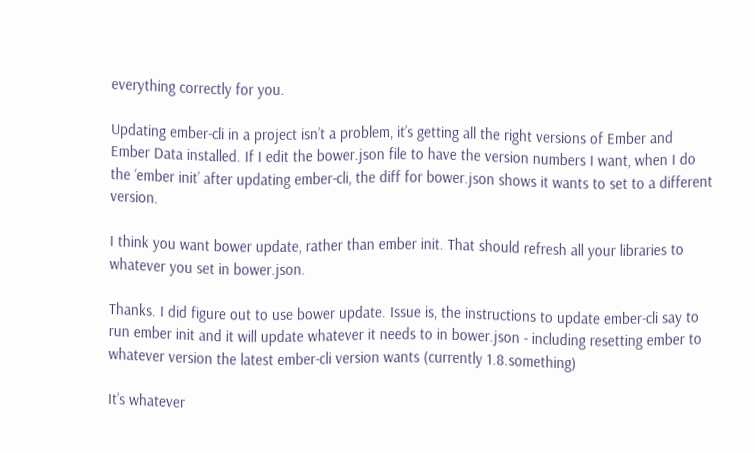everything correctly for you.

Updating ember-cli in a project isn’t a problem, it’s getting all the right versions of Ember and Ember Data installed. If I edit the bower.json file to have the version numbers I want, when I do the ‘ember init’ after updating ember-cli, the diff for bower.json shows it wants to set to a different version.

I think you want bower update, rather than ember init. That should refresh all your libraries to whatever you set in bower.json.

Thanks. I did figure out to use bower update. Issue is, the instructions to update ember-cli say to run ember init and it will update whatever it needs to in bower.json - including resetting ember to whatever version the latest ember-cli version wants (currently 1.8.something)

It’s whatever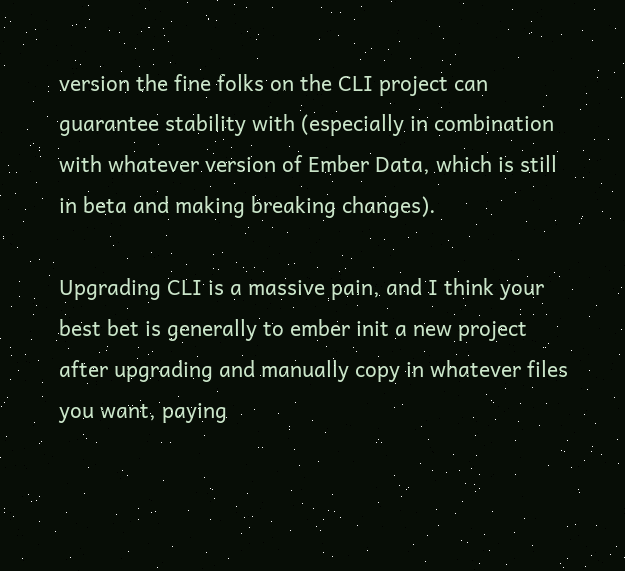version the fine folks on the CLI project can guarantee stability with (especially in combination with whatever version of Ember Data, which is still in beta and making breaking changes).

Upgrading CLI is a massive pain, and I think your best bet is generally to ember init a new project after upgrading and manually copy in whatever files you want, paying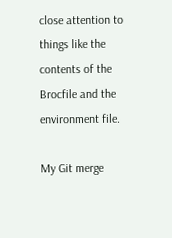close attention to things like the contents of the Brocfile and the environment file.

My Git merge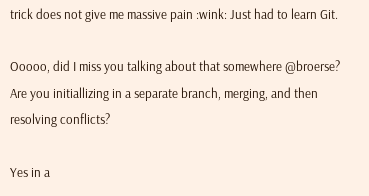trick does not give me massive pain :wink: Just had to learn Git.

Ooooo, did I miss you talking about that somewhere @broerse? Are you initiallizing in a separate branch, merging, and then resolving conflicts?

Yes in a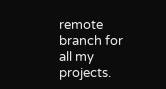remote branch for all my projects.